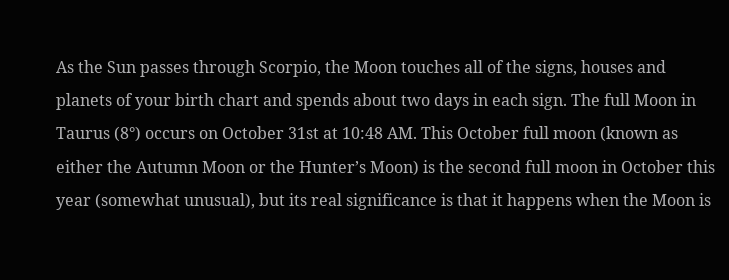As the Sun passes through Scorpio, the Moon touches all of the signs, houses and planets of your birth chart and spends about two days in each sign. The full Moon in Taurus (8°) occurs on October 31st at 10:48 AM. This October full moon (known as either the Autumn Moon or the Hunter’s Moon) is the second full moon in October this year (somewhat unusual), but its real significance is that it happens when the Moon is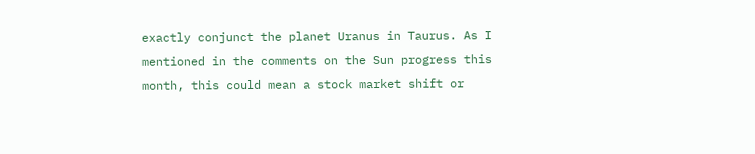exactly conjunct the planet Uranus in Taurus. As I mentioned in the comments on the Sun progress this month, this could mean a stock market shift or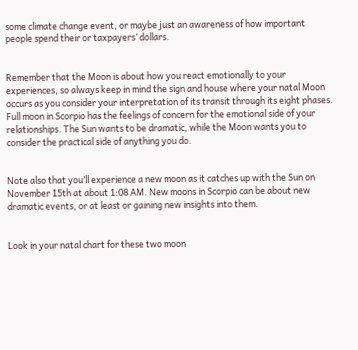some climate change event, or maybe just an awareness of how important people spend their or taxpayers’ dollars.


Remember that the Moon is about how you react emotionally to your experiences, so always keep in mind the sign and house where your natal Moon occurs as you consider your interpretation of its transit through its eight phases. Full moon in Scorpio has the feelings of concern for the emotional side of your relationships. The Sun wants to be dramatic, while the Moon wants you to consider the practical side of anything you do.


Note also that you’ll experience a new moon as it catches up with the Sun on November 15th at about 1:08 AM. New moons in Scorpio can be about new dramatic events, or at least or gaining new insights into them.


Look in your natal chart for these two moon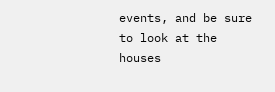events, and be sure to look at the houses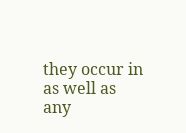they occur in as well as any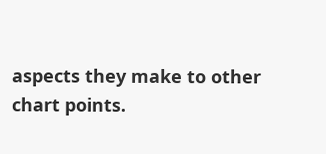aspects they make to other chart points.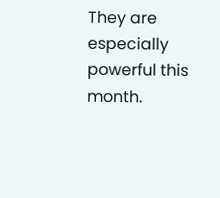They are especially powerful this month.